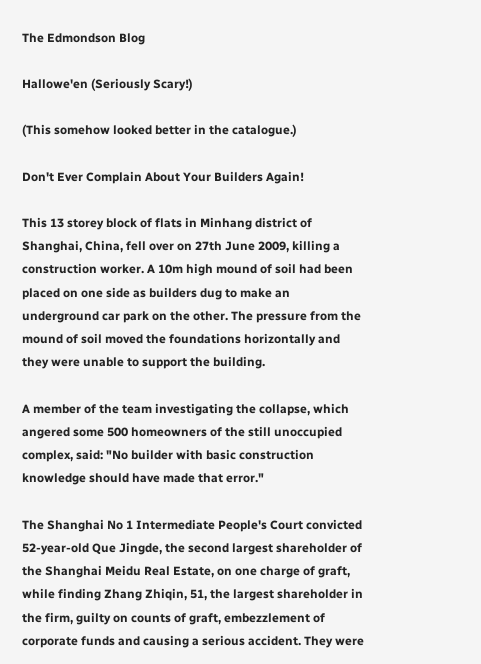The Edmondson Blog

Hallowe'en (Seriously Scary!)

(This somehow looked better in the catalogue.)

Don't Ever Complain About Your Builders Again!

This 13 storey block of flats in Minhang district of Shanghai, China, fell over on 27th June 2009, killing a construction worker. A 10m high mound of soil had been placed on one side as builders dug to make an underground car park on the other. The pressure from the mound of soil moved the foundations horizontally and they were unable to support the building.

A member of the team investigating the collapse, which angered some 500 homeowners of the still unoccupied complex, said: "No builder with basic construction knowledge should have made that error."

The Shanghai No 1 Intermediate People's Court convicted 52-year-old Que Jingde, the second largest shareholder of the Shanghai Meidu Real Estate, on one charge of graft, while finding Zhang Zhiqin, 51, the largest shareholder in the firm, guilty on counts of graft, embezzlement of corporate funds and causing a serious accident. They were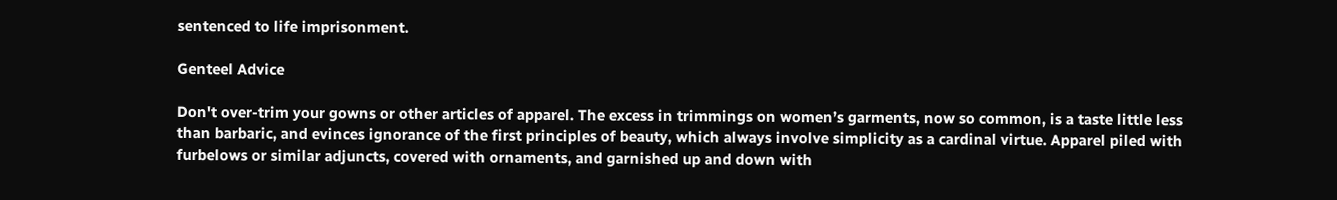sentenced to life imprisonment.

Genteel Advice

Don't over-trim your gowns or other articles of apparel. The excess in trimmings on women’s garments, now so common, is a taste little less than barbaric, and evinces ignorance of the first principles of beauty, which always involve simplicity as a cardinal virtue. Apparel piled with furbelows or similar adjuncts, covered with ornaments, and garnished up and down with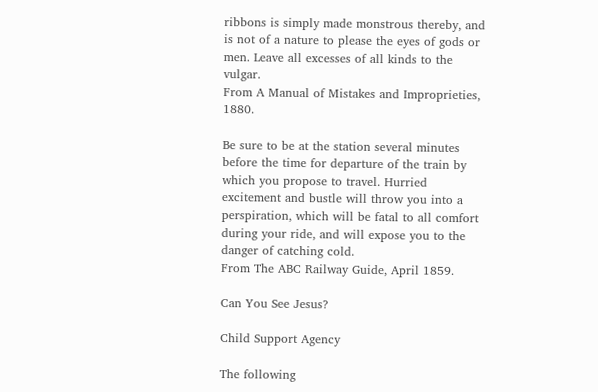ribbons is simply made monstrous thereby, and is not of a nature to please the eyes of gods or men. Leave all excesses of all kinds to the vulgar.
From A Manual of Mistakes and Improprieties, 1880.

Be sure to be at the station several minutes before the time for departure of the train by which you propose to travel. Hurried excitement and bustle will throw you into a perspiration, which will be fatal to all comfort during your ride, and will expose you to the danger of catching cold.
From The ABC Railway Guide, April 1859.

Can You See Jesus?

Child Support Agency

The following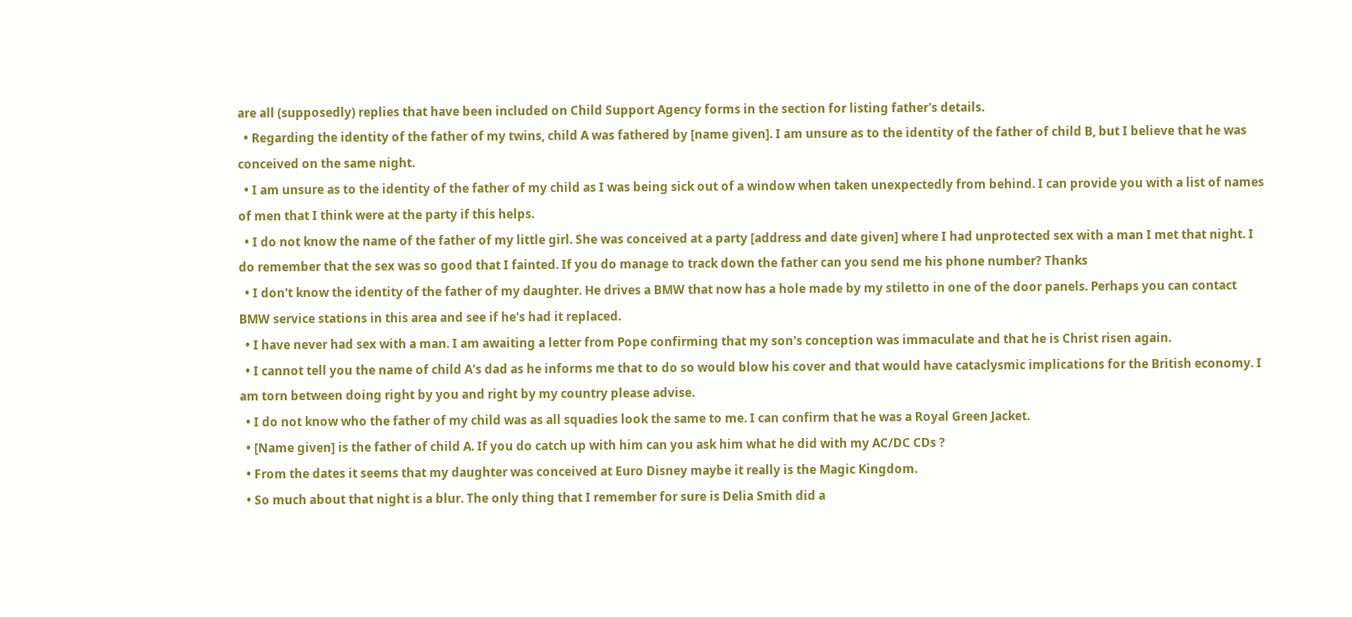are all (supposedly) replies that have been included on Child Support Agency forms in the section for listing father's details.
  • Regarding the identity of the father of my twins, child A was fathered by [name given]. I am unsure as to the identity of the father of child B, but I believe that he was conceived on the same night.
  • I am unsure as to the identity of the father of my child as I was being sick out of a window when taken unexpectedly from behind. I can provide you with a list of names of men that I think were at the party if this helps.
  • I do not know the name of the father of my little girl. She was conceived at a party [address and date given] where I had unprotected sex with a man I met that night. I do remember that the sex was so good that I fainted. If you do manage to track down the father can you send me his phone number? Thanks
  • I don't know the identity of the father of my daughter. He drives a BMW that now has a hole made by my stiletto in one of the door panels. Perhaps you can contact BMW service stations in this area and see if he's had it replaced.
  • I have never had sex with a man. I am awaiting a letter from Pope confirming that my son's conception was immaculate and that he is Christ risen again.
  • I cannot tell you the name of child A's dad as he informs me that to do so would blow his cover and that would have cataclysmic implications for the British economy. I am torn between doing right by you and right by my country please advise.
  • I do not know who the father of my child was as all squadies look the same to me. I can confirm that he was a Royal Green Jacket.
  • [Name given] is the father of child A. If you do catch up with him can you ask him what he did with my AC/DC CDs ?
  • From the dates it seems that my daughter was conceived at Euro Disney maybe it really is the Magic Kingdom.
  • So much about that night is a blur. The only thing that I remember for sure is Delia Smith did a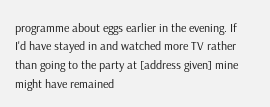programme about eggs earlier in the evening. If I'd have stayed in and watched more TV rather than going to the party at [address given] mine might have remained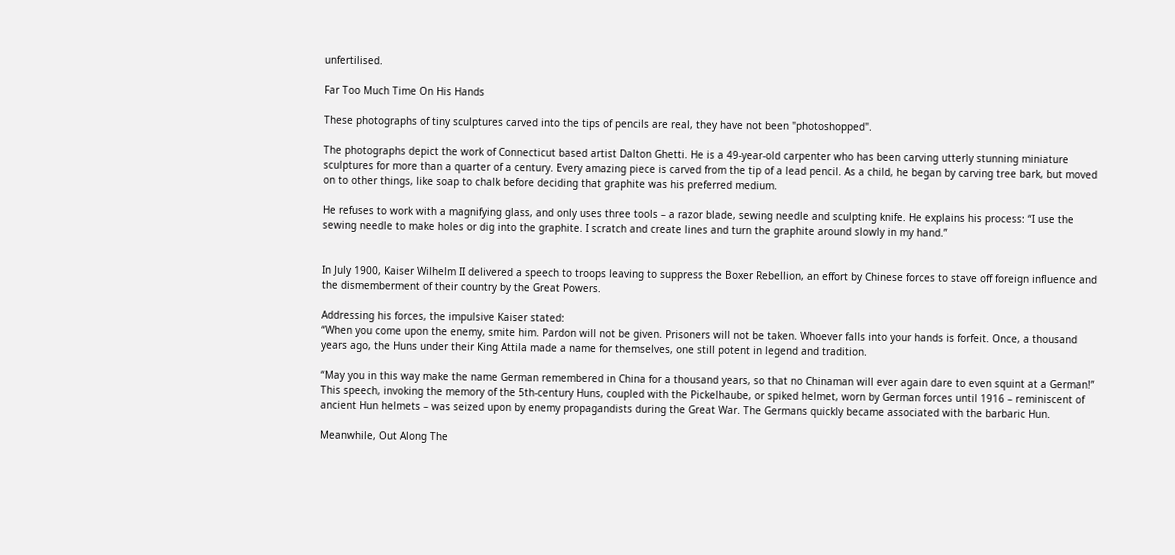unfertilised.

Far Too Much Time On His Hands

These photographs of tiny sculptures carved into the tips of pencils are real, they have not been "photoshopped".

The photographs depict the work of Connecticut based artist Dalton Ghetti. He is a 49-year-old carpenter who has been carving utterly stunning miniature sculptures for more than a quarter of a century. Every amazing piece is carved from the tip of a lead pencil. As a child, he began by carving tree bark, but moved on to other things, like soap to chalk before deciding that graphite was his preferred medium.

He refuses to work with a magnifying glass, and only uses three tools – a razor blade, sewing needle and sculpting knife. He explains his process: “I use the sewing needle to make holes or dig into the graphite. I scratch and create lines and turn the graphite around slowly in my hand.”


In July 1900, Kaiser Wilhelm II delivered a speech to troops leaving to suppress the Boxer Rebellion, an effort by Chinese forces to stave off foreign influence and the dismemberment of their country by the Great Powers.

Addressing his forces, the impulsive Kaiser stated:
“When you come upon the enemy, smite him. Pardon will not be given. Prisoners will not be taken. Whoever falls into your hands is forfeit. Once, a thousand years ago, the Huns under their King Attila made a name for themselves, one still potent in legend and tradition.

“May you in this way make the name German remembered in China for a thousand years, so that no Chinaman will ever again dare to even squint at a German!”
This speech, invoking the memory of the 5th-century Huns, coupled with the Pickelhaube, or spiked helmet, worn by German forces until 1916 – reminiscent of ancient Hun helmets – was seized upon by enemy propagandists during the Great War. The Germans quickly became associated with the barbaric Hun.

Meanwhile, Out Along The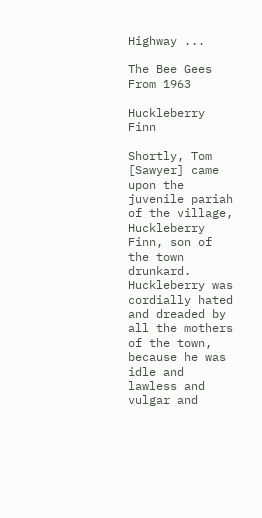Highway ...

The Bee Gees From 1963

Huckleberry Finn

Shortly, Tom [Sawyer] came upon the juvenile pariah of the village, Huckleberry Finn, son of the town drunkard. Huckleberry was cordially hated and dreaded by all the mothers of the town, because he was idle and lawless and vulgar and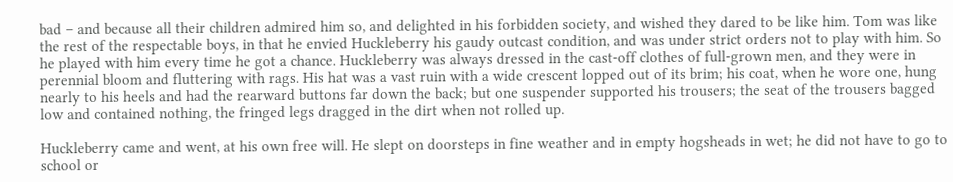bad – and because all their children admired him so, and delighted in his forbidden society, and wished they dared to be like him. Tom was like the rest of the respectable boys, in that he envied Huckleberry his gaudy outcast condition, and was under strict orders not to play with him. So he played with him every time he got a chance. Huckleberry was always dressed in the cast-off clothes of full-grown men, and they were in perennial bloom and fluttering with rags. His hat was a vast ruin with a wide crescent lopped out of its brim; his coat, when he wore one, hung nearly to his heels and had the rearward buttons far down the back; but one suspender supported his trousers; the seat of the trousers bagged low and contained nothing, the fringed legs dragged in the dirt when not rolled up.

Huckleberry came and went, at his own free will. He slept on doorsteps in fine weather and in empty hogsheads in wet; he did not have to go to school or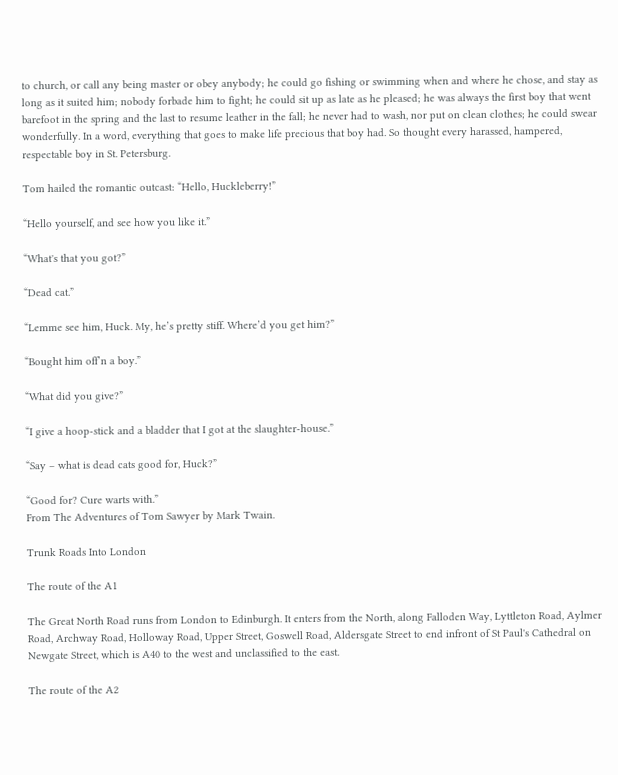to church, or call any being master or obey anybody; he could go fishing or swimming when and where he chose, and stay as long as it suited him; nobody forbade him to fight; he could sit up as late as he pleased; he was always the first boy that went barefoot in the spring and the last to resume leather in the fall; he never had to wash, nor put on clean clothes; he could swear wonderfully. In a word, everything that goes to make life precious that boy had. So thought every harassed, hampered, respectable boy in St. Petersburg.

Tom hailed the romantic outcast: “Hello, Huckleberry!”

“Hello yourself, and see how you like it.”

“What's that you got?”

“Dead cat.”

“Lemme see him, Huck. My, he’s pretty stiff. Where’d you get him?”

“Bought him off’n a boy.”

“What did you give?”

“I give a hoop-stick and a bladder that I got at the slaughter-house.”

“Say – what is dead cats good for, Huck?”

“Good for? Cure warts with.”
From The Adventures of Tom Sawyer by Mark Twain.

Trunk Roads Into London

The route of the A1

The Great North Road runs from London to Edinburgh. It enters from the North, along Falloden Way, Lyttleton Road, Aylmer Road, Archway Road, Holloway Road, Upper Street, Goswell Road, Aldersgate Street to end infront of St Paul's Cathedral on Newgate Street, which is A40 to the west and unclassified to the east.

The route of the A2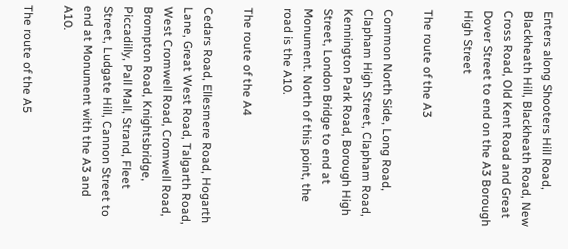Enters along Shooters Hill Road, Blackheath Hill, Blackheath Road, New Cross Road, Old Kent Road and Great Dover Street to end on the A3 Borough High Street

The route of the A3

Common North Side, Long Road, Clapham High Street, Clapham Road, Kennington Park Road, Borough High Street, London Bridge to end at Monument. North of this point, the road is the A10.

The route of the A4

Cedars Road, Ellesmere Road, Hogarth Lane, Great West Road, Talgarth Road, West Cromwell Road, Cromwell Road, Brompton Road, Knightsbridge, Piccadilly, Pall Mall, Strand, Fleet Street, Ludgate Hill, Cannon Street to end at Monument with the A3 and A10.

The route of the A5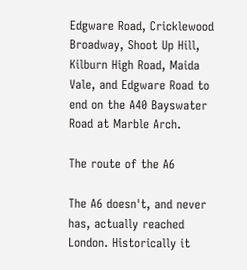Edgware Road, Cricklewood Broadway, Shoot Up Hill, Kilburn High Road, Maida Vale, and Edgware Road to end on the A40 Bayswater Road at Marble Arch.

The route of the A6

The A6 doesn't, and never has, actually reached London. Historically it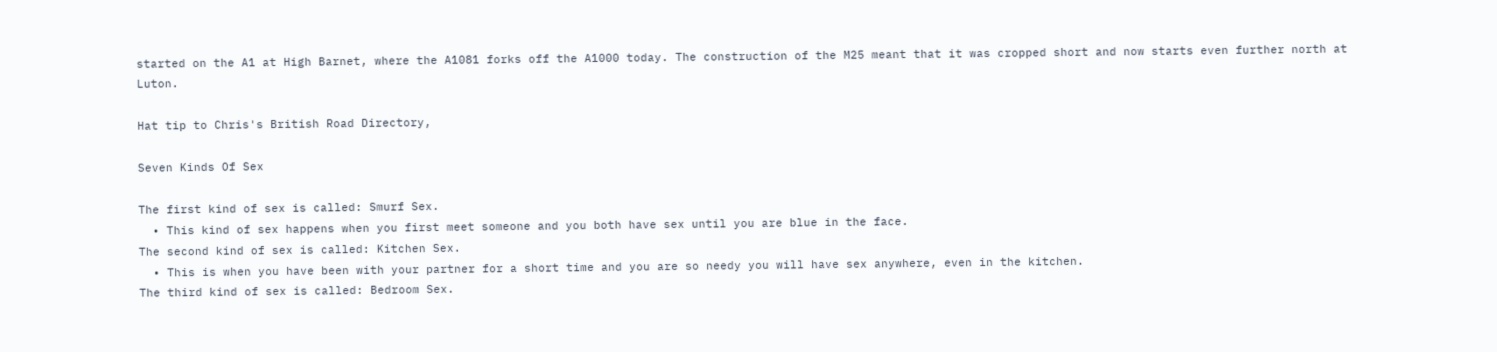started on the A1 at High Barnet, where the A1081 forks off the A1000 today. The construction of the M25 meant that it was cropped short and now starts even further north at Luton.

Hat tip to Chris's British Road Directory,

Seven Kinds Of Sex

The first kind of sex is called: Smurf Sex.
  • This kind of sex happens when you first meet someone and you both have sex until you are blue in the face.
The second kind of sex is called: Kitchen Sex.
  • This is when you have been with your partner for a short time and you are so needy you will have sex anywhere, even in the kitchen.
The third kind of sex is called: Bedroom Sex.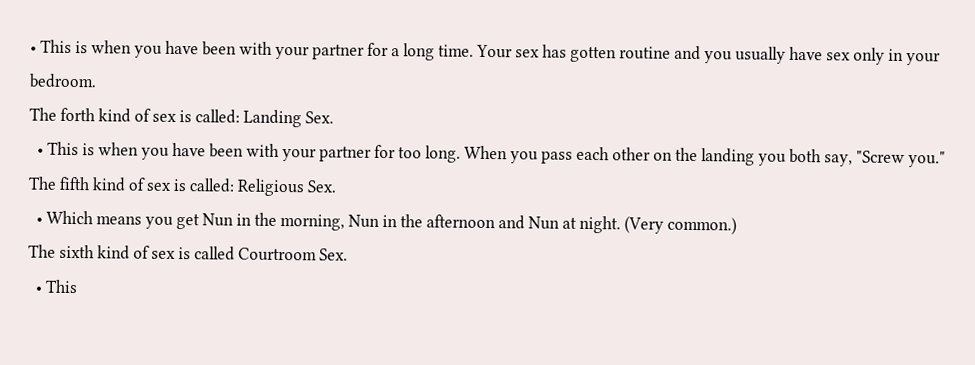• This is when you have been with your partner for a long time. Your sex has gotten routine and you usually have sex only in your bedroom.
The forth kind of sex is called: Landing Sex.
  • This is when you have been with your partner for too long. When you pass each other on the landing you both say, "Screw you."
The fifth kind of sex is called: Religious Sex.
  • Which means you get Nun in the morning, Nun in the afternoon and Nun at night. (Very common.)
The sixth kind of sex is called Courtroom Sex.
  • This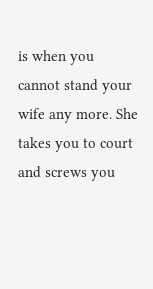is when you cannot stand your wife any more. She takes you to court and screws you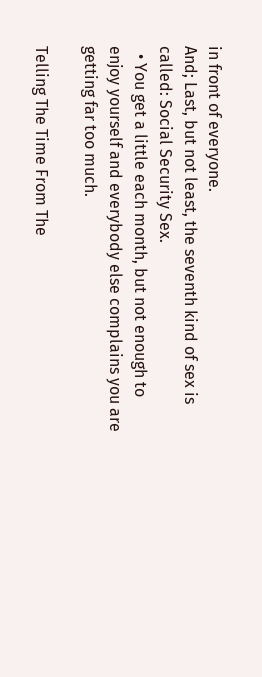in front of everyone.
And; Last, but not least, the seventh kind of sex is called: Social Security Sex.
  • You get a little each month, but not enough to enjoy yourself and everybody else complains you are getting far too much.

Telling The Time From The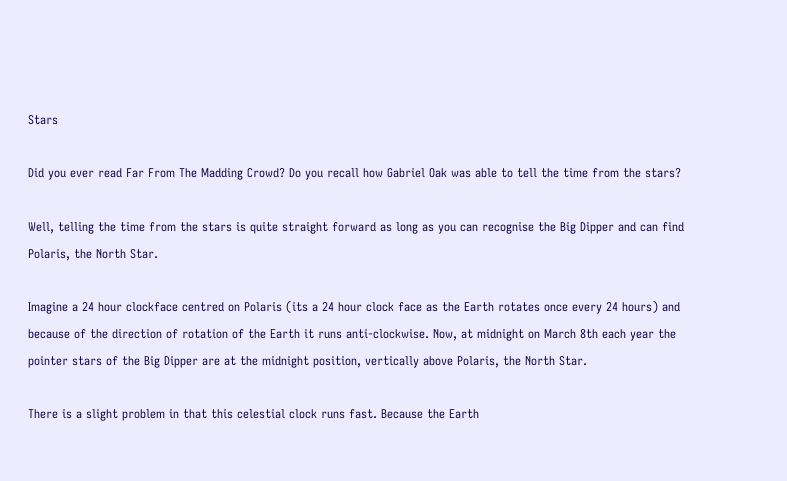Stars

Did you ever read Far From The Madding Crowd? Do you recall how Gabriel Oak was able to tell the time from the stars?

Well, telling the time from the stars is quite straight forward as long as you can recognise the Big Dipper and can find Polaris, the North Star.

Imagine a 24 hour clockface centred on Polaris (its a 24 hour clock face as the Earth rotates once every 24 hours) and because of the direction of rotation of the Earth it runs anti-clockwise. Now, at midnight on March 8th each year the pointer stars of the Big Dipper are at the midnight position, vertically above Polaris, the North Star.

There is a slight problem in that this celestial clock runs fast. Because the Earth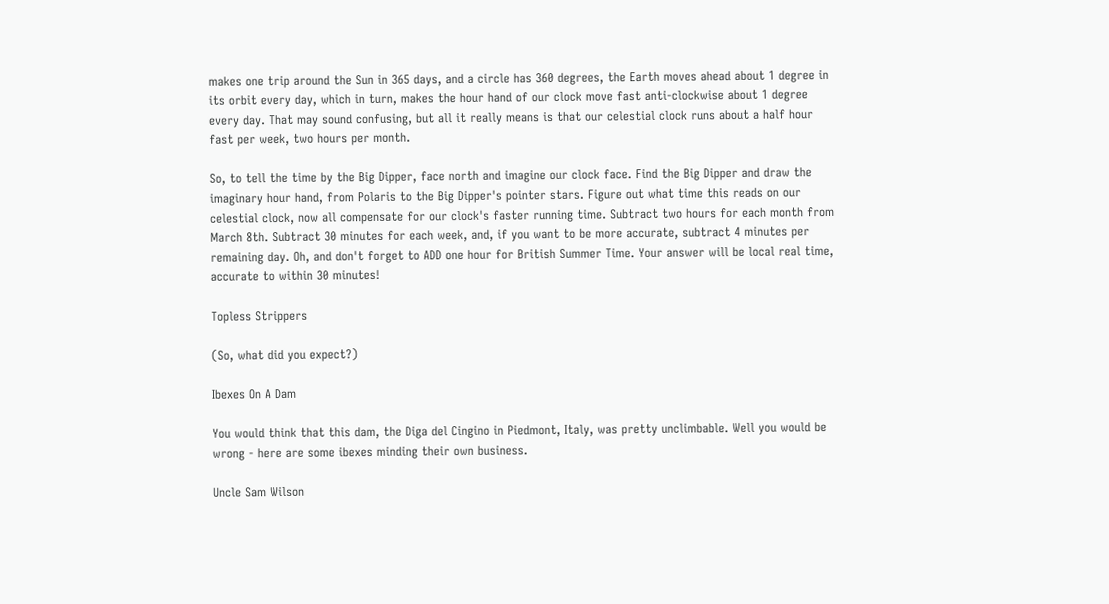makes one trip around the Sun in 365 days, and a circle has 360 degrees, the Earth moves ahead about 1 degree in its orbit every day, which in turn, makes the hour hand of our clock move fast anti-clockwise about 1 degree every day. That may sound confusing, but all it really means is that our celestial clock runs about a half hour fast per week, two hours per month.

So, to tell the time by the Big Dipper, face north and imagine our clock face. Find the Big Dipper and draw the imaginary hour hand, from Polaris to the Big Dipper's pointer stars. Figure out what time this reads on our celestial clock, now all compensate for our clock's faster running time. Subtract two hours for each month from March 8th. Subtract 30 minutes for each week, and, if you want to be more accurate, subtract 4 minutes per remaining day. Oh, and don't forget to ADD one hour for British Summer Time. Your answer will be local real time, accurate to within 30 minutes!

Topless Strippers

(So, what did you expect?)

Ibexes On A Dam

You would think that this dam, the Diga del Cingino in Piedmont, Italy, was pretty unclimbable. Well you would be wrong - here are some ibexes minding their own business.

Uncle Sam Wilson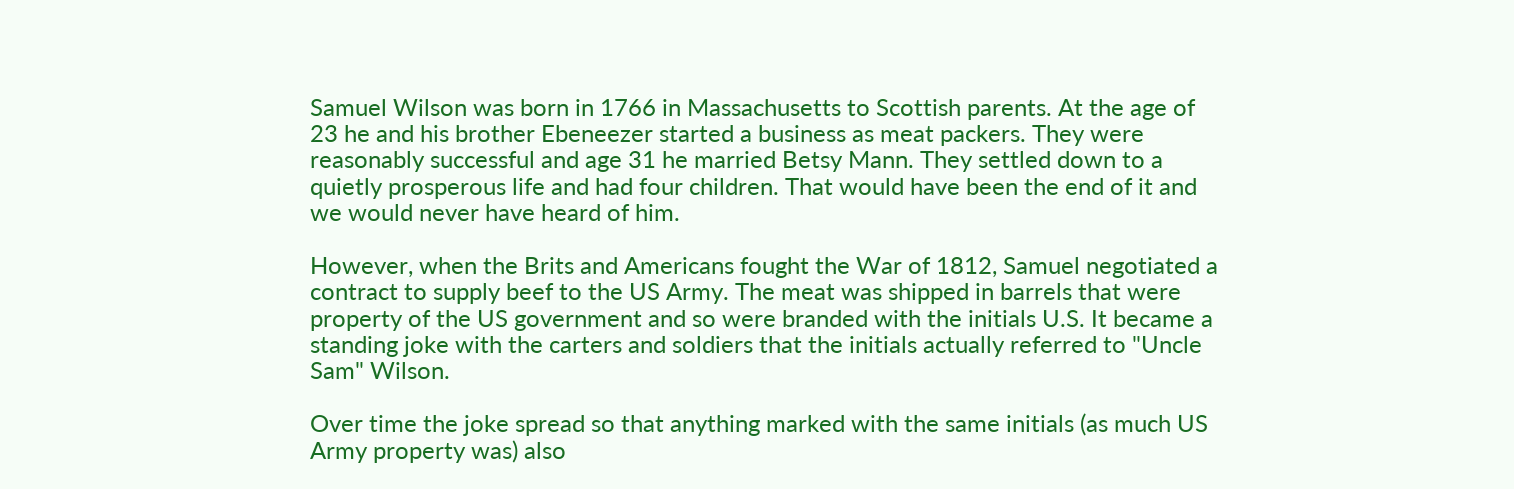Samuel Wilson was born in 1766 in Massachusetts to Scottish parents. At the age of 23 he and his brother Ebeneezer started a business as meat packers. They were reasonably successful and age 31 he married Betsy Mann. They settled down to a quietly prosperous life and had four children. That would have been the end of it and we would never have heard of him.

However, when the Brits and Americans fought the War of 1812, Samuel negotiated a contract to supply beef to the US Army. The meat was shipped in barrels that were property of the US government and so were branded with the initials U.S. It became a standing joke with the carters and soldiers that the initials actually referred to "Uncle Sam" Wilson.

Over time the joke spread so that anything marked with the same initials (as much US Army property was) also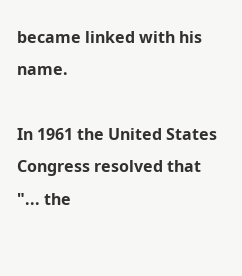became linked with his name.

In 1961 the United States Congress resolved that "... the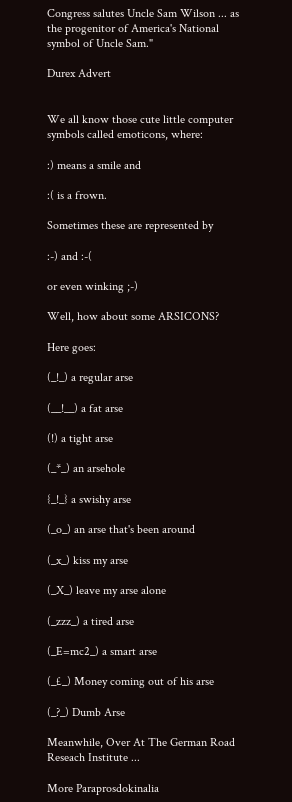Congress salutes Uncle Sam Wilson ... as the progenitor of America's National symbol of Uncle Sam."

Durex Advert


We all know those cute little computer symbols called emoticons, where:

:) means a smile and

:( is a frown.

Sometimes these are represented by

:-) and :-(

or even winking ;-)

Well, how about some ARSICONS?

Here goes:

(_!_) a regular arse

(__!__) a fat arse

(!) a tight arse

(_*_) an arsehole

{_!_} a swishy arse

(_o_) an arse that's been around

(_x_) kiss my arse

(_X_) leave my arse alone

(_zzz_) a tired arse

(_E=mc2_) a smart arse

(_£_) Money coming out of his arse

(_?_) Dumb Arse

Meanwhile, Over At The German Road Reseach Institute ...

More Paraprosdokinalia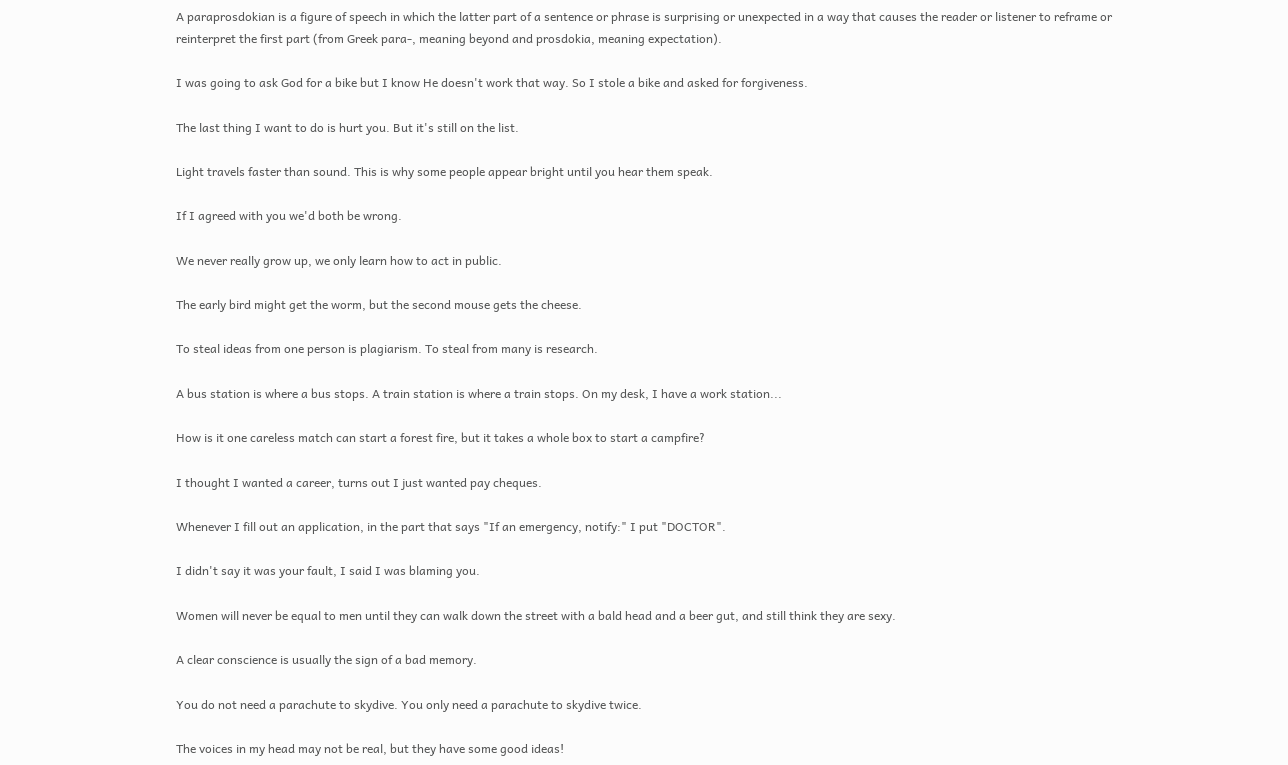A paraprosdokian is a figure of speech in which the latter part of a sentence or phrase is surprising or unexpected in a way that causes the reader or listener to reframe or reinterpret the first part (from Greek para-, meaning beyond and prosdokia, meaning expectation).

I was going to ask God for a bike but I know He doesn't work that way. So I stole a bike and asked for forgiveness.

The last thing I want to do is hurt you. But it's still on the list.

Light travels faster than sound. This is why some people appear bright until you hear them speak.

If I agreed with you we'd both be wrong.

We never really grow up, we only learn how to act in public.

The early bird might get the worm, but the second mouse gets the cheese.

To steal ideas from one person is plagiarism. To steal from many is research.

A bus station is where a bus stops. A train station is where a train stops. On my desk, I have a work station...

How is it one careless match can start a forest fire, but it takes a whole box to start a campfire?

I thought I wanted a career, turns out I just wanted pay cheques.

Whenever I fill out an application, in the part that says "If an emergency, notify:" I put "DOCTOR".

I didn't say it was your fault, I said I was blaming you.

Women will never be equal to men until they can walk down the street with a bald head and a beer gut, and still think they are sexy.

A clear conscience is usually the sign of a bad memory.

You do not need a parachute to skydive. You only need a parachute to skydive twice.

The voices in my head may not be real, but they have some good ideas!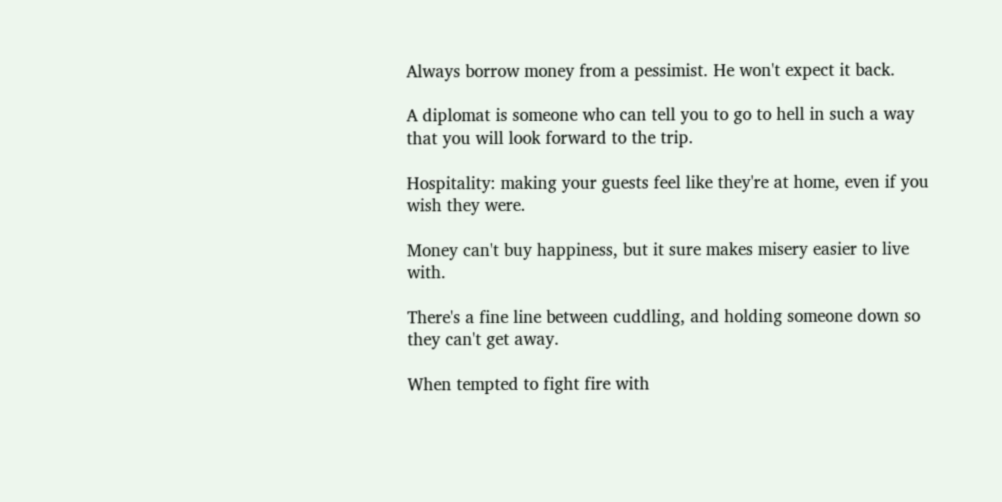Always borrow money from a pessimist. He won't expect it back.

A diplomat is someone who can tell you to go to hell in such a way that you will look forward to the trip.

Hospitality: making your guests feel like they're at home, even if you wish they were.

Money can't buy happiness, but it sure makes misery easier to live with.

There's a fine line between cuddling, and holding someone down so they can't get away.

When tempted to fight fire with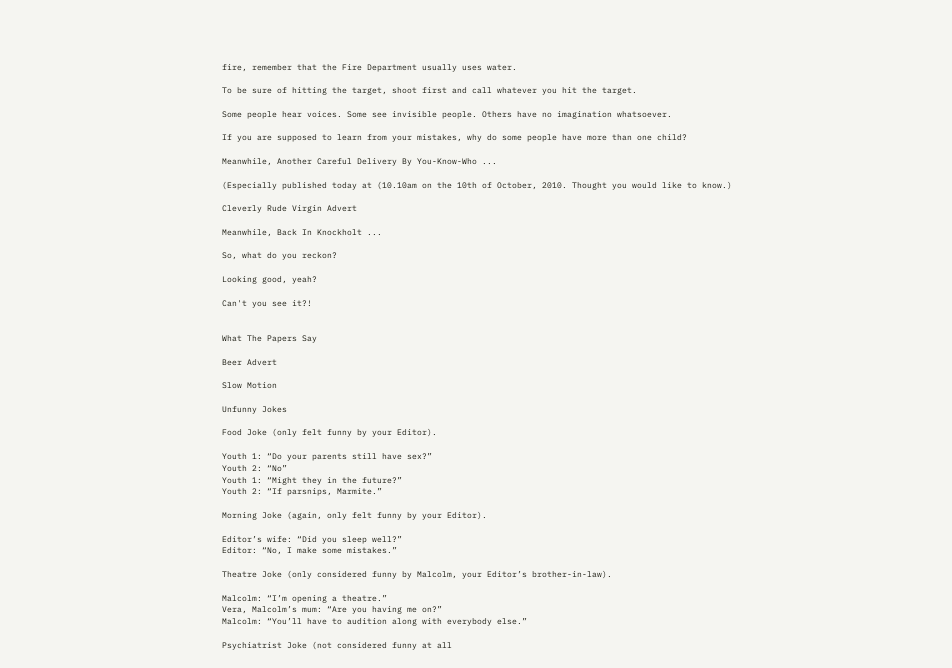fire, remember that the Fire Department usually uses water.

To be sure of hitting the target, shoot first and call whatever you hit the target.

Some people hear voices. Some see invisible people. Others have no imagination whatsoever.

If you are supposed to learn from your mistakes, why do some people have more than one child?

Meanwhile, Another Careful Delivery By You-Know-Who ...

(Especially published today at (10.10am on the 10th of October, 2010. Thought you would like to know.)

Cleverly Rude Virgin Advert

Meanwhile, Back In Knockholt ...

So, what do you reckon?

Looking good, yeah?

Can't you see it?!


What The Papers Say

Beer Advert

Slow Motion

Unfunny Jokes

Food Joke (only felt funny by your Editor).

Youth 1: “Do your parents still have sex?”
Youth 2: “No”
Youth 1: “Might they in the future?”
Youth 2: “If parsnips, Marmite.”

Morning Joke (again, only felt funny by your Editor).

Editor’s wife: “Did you sleep well?”
Editor: “No, I make some mistakes.”

Theatre Joke (only considered funny by Malcolm, your Editor’s brother-in-law).

Malcolm: “I’m opening a theatre.”
Vera, Malcolm’s mum: “Are you having me on?”
Malcolm: “You’ll have to audition along with everybody else.”

Psychiatrist Joke (not considered funny at all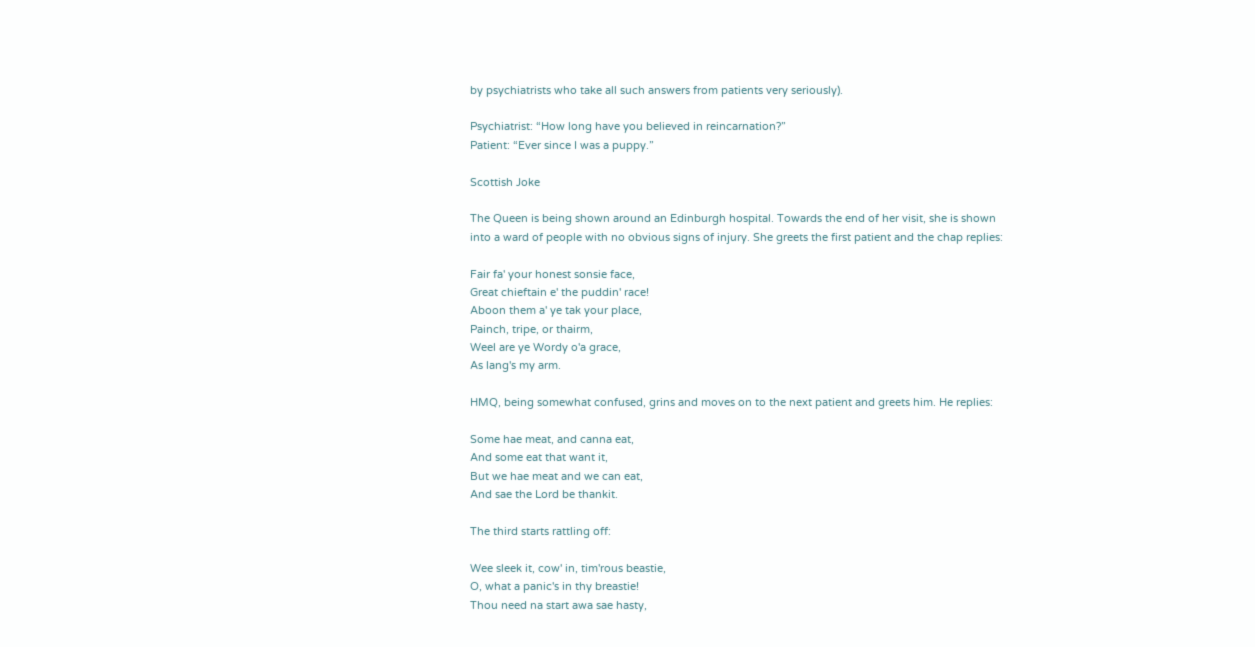by psychiatrists who take all such answers from patients very seriously).

Psychiatrist: “How long have you believed in reincarnation?”
Patient: “Ever since I was a puppy.”

Scottish Joke

The Queen is being shown around an Edinburgh hospital. Towards the end of her visit, she is shown into a ward of people with no obvious signs of injury. She greets the first patient and the chap replies:

Fair fa' your honest sonsie face,
Great chieftain e' the puddin' race!
Aboon them a' ye tak your place,
Painch, tripe, or thairm,
Weel are ye Wordy o'a grace,
As lang's my arm.

HMQ, being somewhat confused, grins and moves on to the next patient and greets him. He replies:

Some hae meat, and canna eat,
And some eat that want it,
But we hae meat and we can eat,
And sae the Lord be thankit.

The third starts rattling off:

Wee sleek it, cow' in, tim'rous beastie,
O, what a panic's in thy breastie!
Thou need na start awa sae hasty,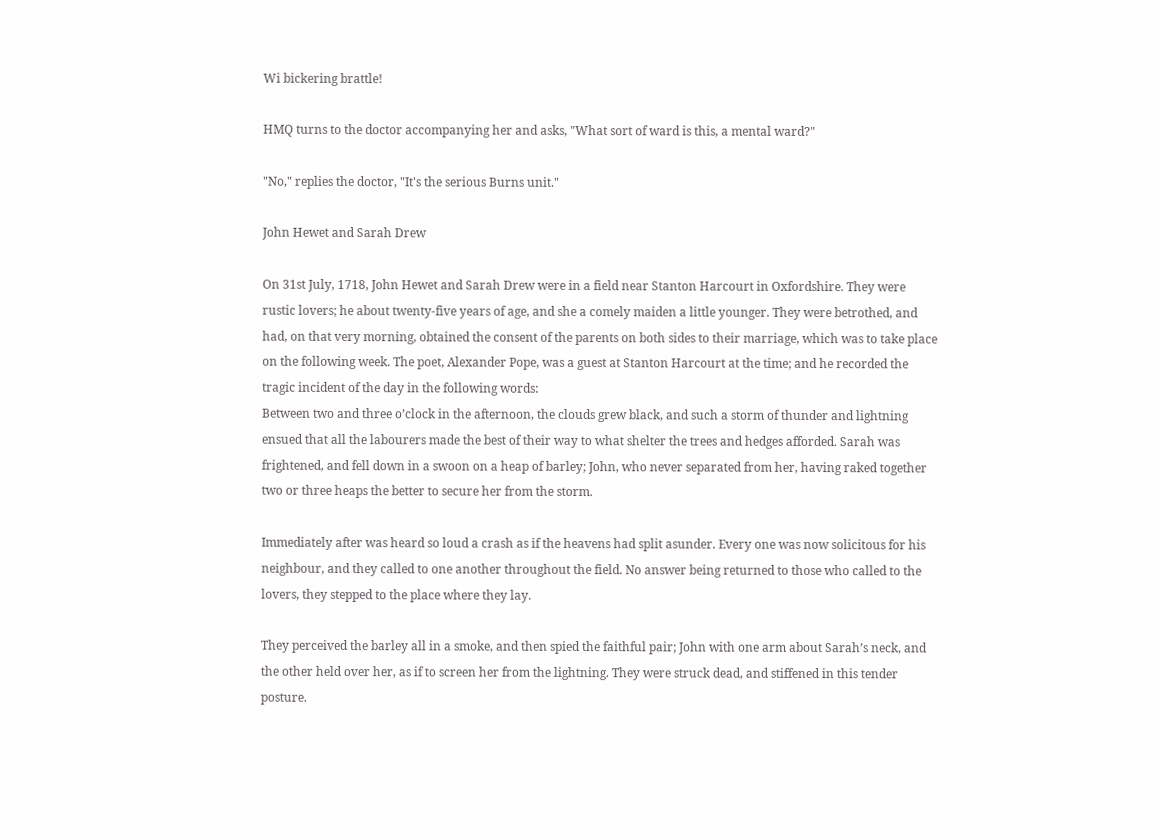Wi bickering brattle!

HMQ turns to the doctor accompanying her and asks, "What sort of ward is this, a mental ward?"

"No," replies the doctor, "It's the serious Burns unit."

John Hewet and Sarah Drew

On 31st July, 1718, John Hewet and Sarah Drew were in a field near Stanton Harcourt in Oxfordshire. They were rustic lovers; he about twenty-five years of age, and she a comely maiden a little younger. They were betrothed, and had, on that very morning, obtained the consent of the parents on both sides to their marriage, which was to take place on the following week. The poet, Alexander Pope, was a guest at Stanton Harcourt at the time; and he recorded the tragic incident of the day in the following words:
Between two and three o’clock in the afternoon, the clouds grew black, and such a storm of thunder and lightning ensued that all the labourers made the best of their way to what shelter the trees and hedges afforded. Sarah was frightened, and fell down in a swoon on a heap of barley; John, who never separated from her, having raked together two or three heaps the better to secure her from the storm.

Immediately after was heard so loud a crash as if the heavens had split asunder. Every one was now solicitous for his neighbour, and they called to one another throughout the field. No answer being returned to those who called to the lovers, they stepped to the place where they lay.

They perceived the barley all in a smoke, and then spied the faithful pair; John with one arm about Sarah’s neck, and the other held over her, as if to screen her from the lightning. They were struck dead, and stiffened in this tender posture.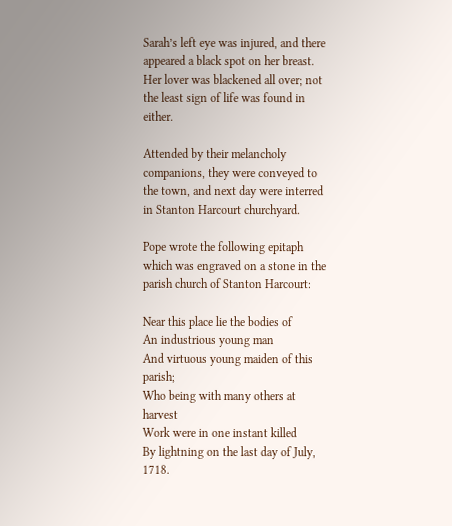Sarah’s left eye was injured, and there appeared a black spot on her breast. Her lover was blackened all over; not the least sign of life was found in either.

Attended by their melancholy companions, they were conveyed to the town, and next day were interred in Stanton Harcourt churchyard.

Pope wrote the following epitaph which was engraved on a stone in the parish church of Stanton Harcourt:

Near this place lie the bodies of
An industrious young man
And virtuous young maiden of this parish;
Who being with many others at harvest
Work were in one instant killed
By lightning on the last day of July, 1718.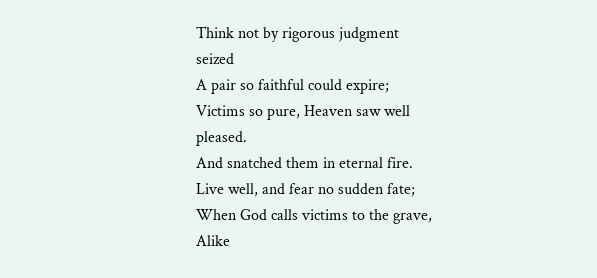Think not by rigorous judgment seized
A pair so faithful could expire;
Victims so pure, Heaven saw well pleased.
And snatched them in eternal fire.
Live well, and fear no sudden fate;
When God calls victims to the grave,
Alike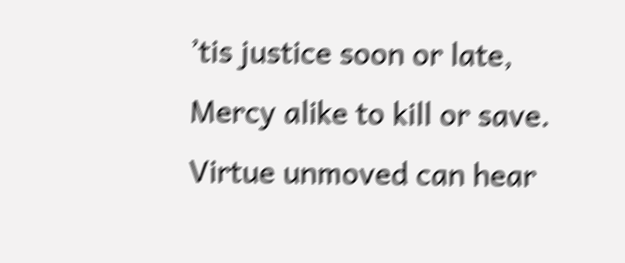’tis justice soon or late,
Mercy alike to kill or save.
Virtue unmoved can hear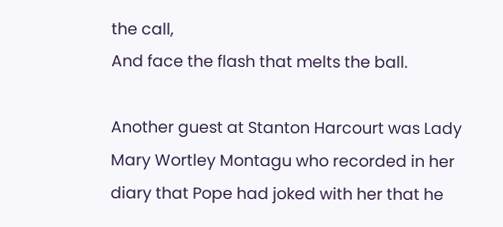the call,
And face the flash that melts the ball.

Another guest at Stanton Harcourt was Lady Mary Wortley Montagu who recorded in her diary that Pope had joked with her that he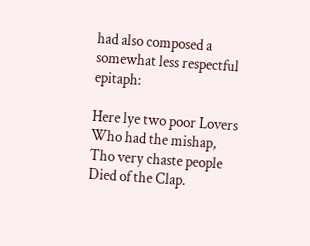had also composed a somewhat less respectful epitaph:

Here lye two poor Lovers
Who had the mishap,
Tho very chaste people
Died of the Clap.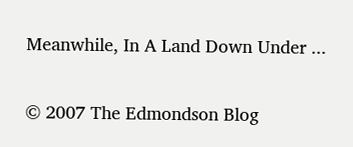Meanwhile, In A Land Down Under ...

© 2007 The Edmondson Blog